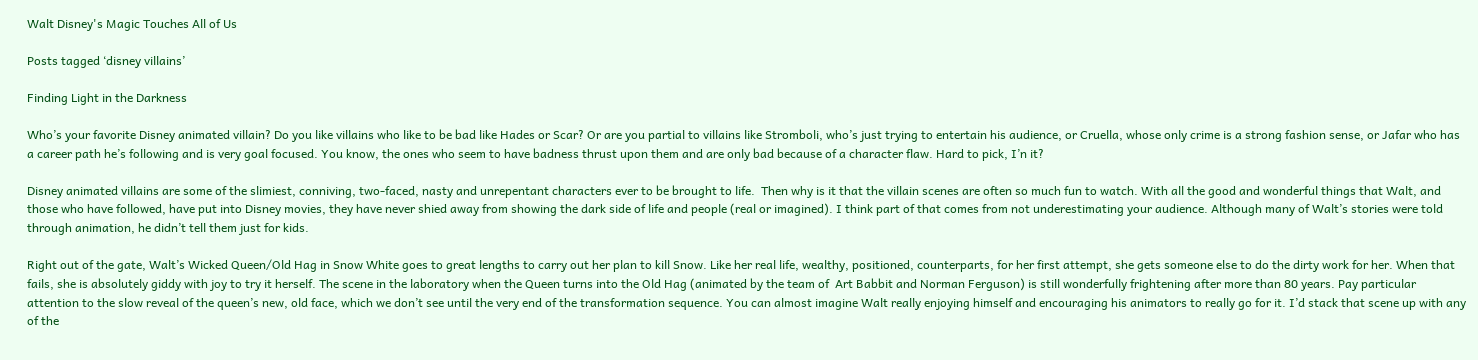Walt Disney's Magic Touches All of Us

Posts tagged ‘disney villains’

Finding Light in the Darkness

Who’s your favorite Disney animated villain? Do you like villains who like to be bad like Hades or Scar? Or are you partial to villains like Stromboli, who’s just trying to entertain his audience, or Cruella, whose only crime is a strong fashion sense, or Jafar who has a career path he’s following and is very goal focused. You know, the ones who seem to have badness thrust upon them and are only bad because of a character flaw. Hard to pick, I’n it?

Disney animated villains are some of the slimiest, conniving, two-faced, nasty and unrepentant characters ever to be brought to life.  Then why is it that the villain scenes are often so much fun to watch. With all the good and wonderful things that Walt, and those who have followed, have put into Disney movies, they have never shied away from showing the dark side of life and people (real or imagined). I think part of that comes from not underestimating your audience. Although many of Walt’s stories were told through animation, he didn’t tell them just for kids.

Right out of the gate, Walt’s Wicked Queen/Old Hag in Snow White goes to great lengths to carry out her plan to kill Snow. Like her real life, wealthy, positioned, counterparts, for her first attempt, she gets someone else to do the dirty work for her. When that fails, she is absolutely giddy with joy to try it herself. The scene in the laboratory when the Queen turns into the Old Hag (animated by the team of  Art Babbit and Norman Ferguson) is still wonderfully frightening after more than 80 years. Pay particular attention to the slow reveal of the queen’s new, old face, which we don’t see until the very end of the transformation sequence. You can almost imagine Walt really enjoying himself and encouraging his animators to really go for it. I’d stack that scene up with any of the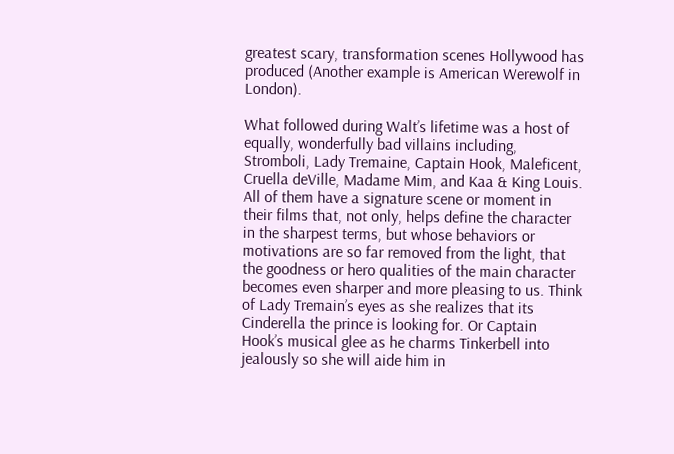greatest scary, transformation scenes Hollywood has produced (Another example is American Werewolf in London).

What followed during Walt’s lifetime was a host of equally, wonderfully bad villains including, Stromboli, Lady Tremaine, Captain Hook, Maleficent, Cruella deVille, Madame Mim, and Kaa & King Louis. All of them have a signature scene or moment in their films that, not only, helps define the character in the sharpest terms, but whose behaviors or motivations are so far removed from the light, that the goodness or hero qualities of the main character becomes even sharper and more pleasing to us. Think of Lady Tremain’s eyes as she realizes that its Cinderella the prince is looking for. Or Captain Hook’s musical glee as he charms Tinkerbell into jealously so she will aide him in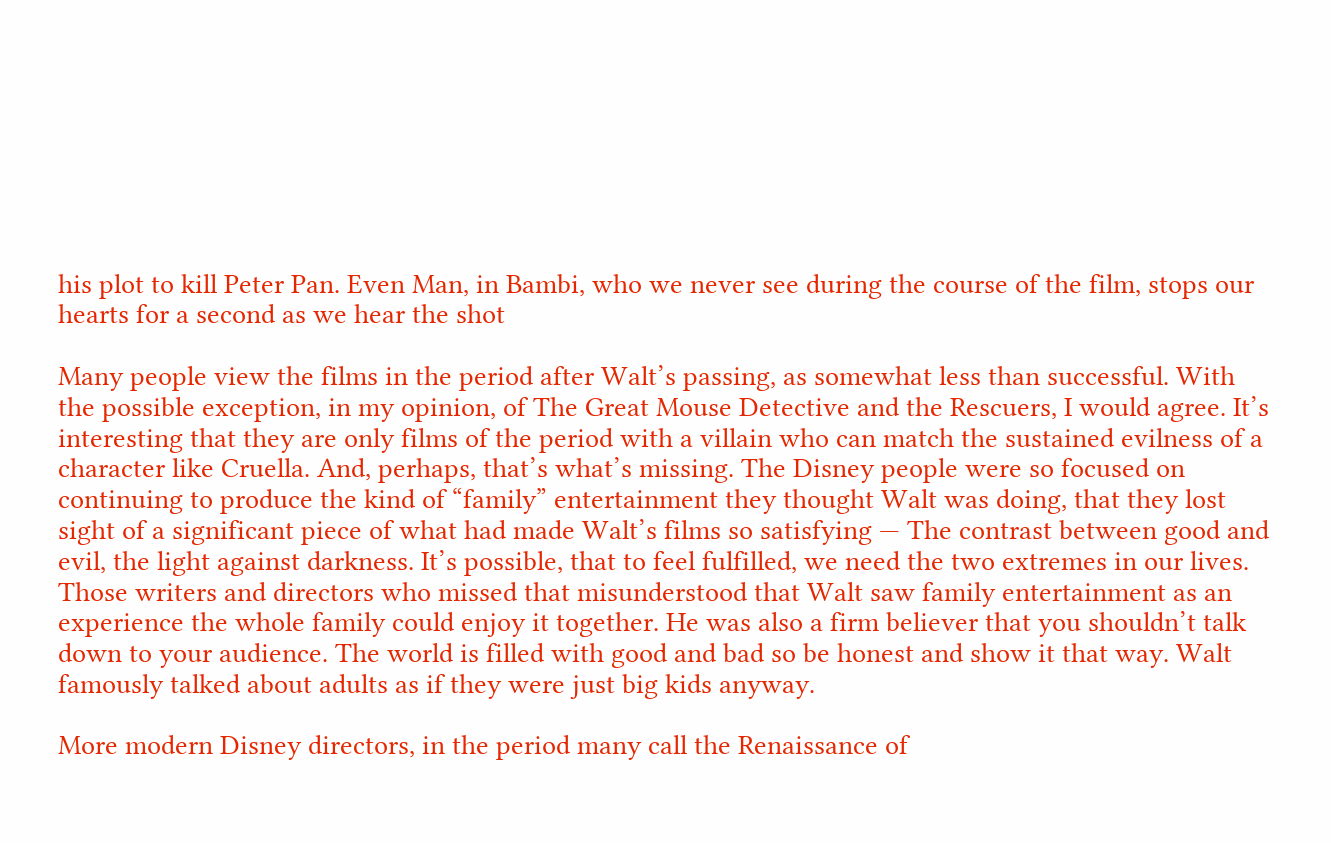his plot to kill Peter Pan. Even Man, in Bambi, who we never see during the course of the film, stops our hearts for a second as we hear the shot

Many people view the films in the period after Walt’s passing, as somewhat less than successful. With the possible exception, in my opinion, of The Great Mouse Detective and the Rescuers, I would agree. It’s interesting that they are only films of the period with a villain who can match the sustained evilness of a character like Cruella. And, perhaps, that’s what’s missing. The Disney people were so focused on continuing to produce the kind of “family” entertainment they thought Walt was doing, that they lost sight of a significant piece of what had made Walt’s films so satisfying — The contrast between good and evil, the light against darkness. It’s possible, that to feel fulfilled, we need the two extremes in our lives. Those writers and directors who missed that misunderstood that Walt saw family entertainment as an experience the whole family could enjoy it together. He was also a firm believer that you shouldn’t talk down to your audience. The world is filled with good and bad so be honest and show it that way. Walt famously talked about adults as if they were just big kids anyway.

More modern Disney directors, in the period many call the Renaissance of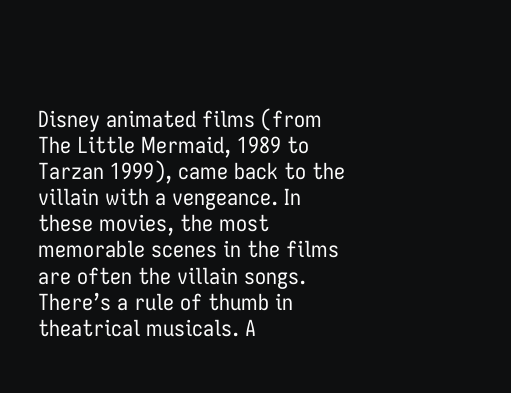Disney animated films (from The Little Mermaid, 1989 to Tarzan 1999), came back to the villain with a vengeance. In these movies, the most memorable scenes in the films are often the villain songs. There’s a rule of thumb in theatrical musicals. A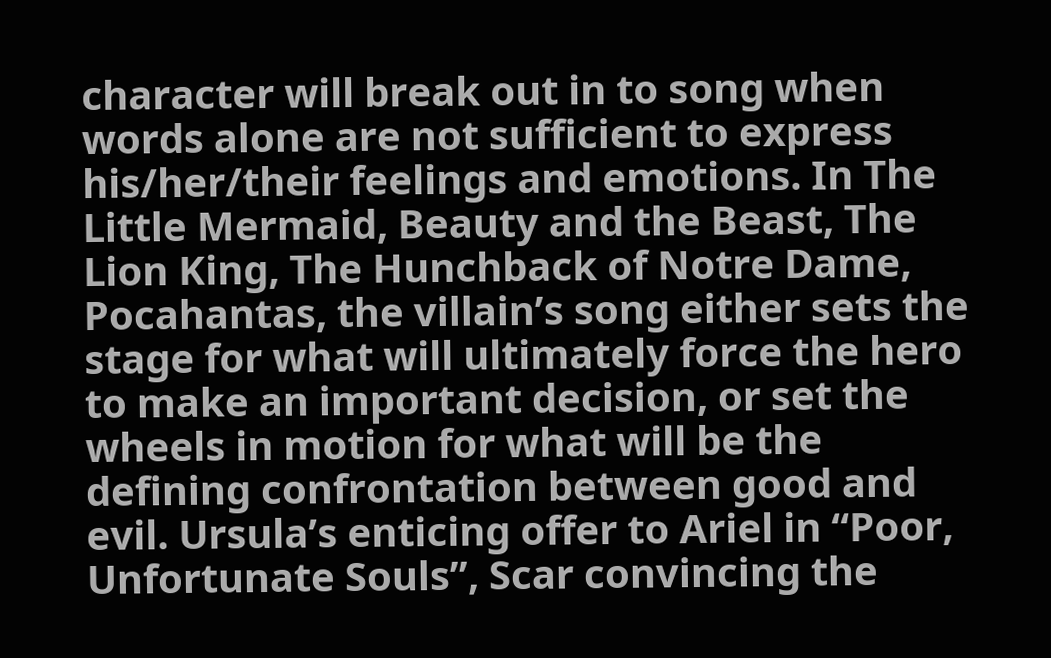character will break out in to song when words alone are not sufficient to express his/her/their feelings and emotions. In The Little Mermaid, Beauty and the Beast, The Lion King, The Hunchback of Notre Dame, Pocahantas, the villain’s song either sets the stage for what will ultimately force the hero to make an important decision, or set the wheels in motion for what will be the defining confrontation between good and evil. Ursula’s enticing offer to Ariel in “Poor, Unfortunate Souls”, Scar convincing the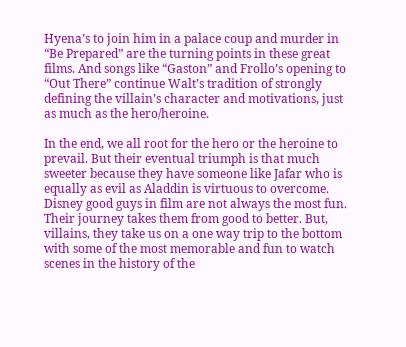Hyena’s to join him in a palace coup and murder in “Be Prepared” are the turning points in these great films. And songs like “Gaston” and Frollo’s opening to “Out There” continue Walt’s tradition of strongly defining the villain’s character and motivations, just as much as the hero/heroine.

In the end, we all root for the hero or the heroine to prevail. But their eventual triumph is that much sweeter because they have someone like Jafar who is equally as evil as Aladdin is virtuous to overcome. Disney good guys in film are not always the most fun. Their journey takes them from good to better. But, villains, they take us on a one way trip to the bottom with some of the most memorable and fun to watch scenes in the history of the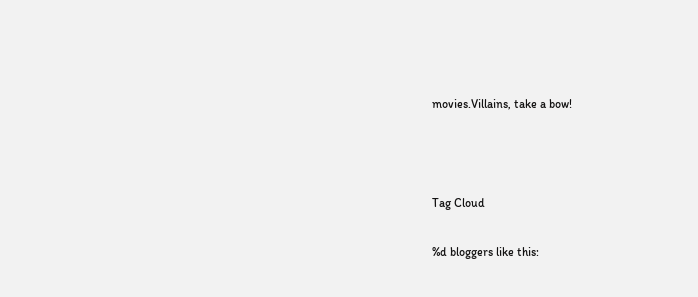movies.Villains, take a bow!



Tag Cloud

%d bloggers like this: